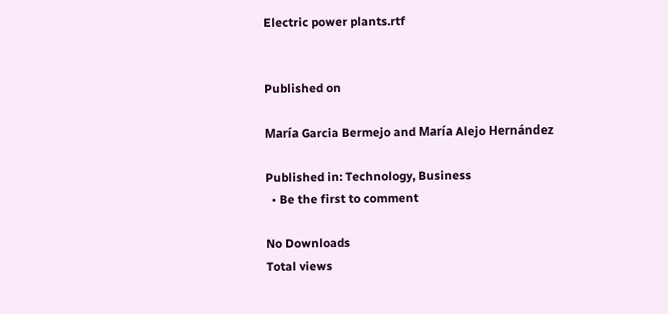Electric power plants.rtf


Published on

María Garcia Bermejo and María Alejo Hernández

Published in: Technology, Business
  • Be the first to comment

No Downloads
Total views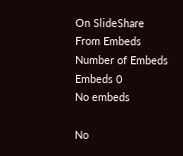On SlideShare
From Embeds
Number of Embeds
Embeds 0
No embeds

No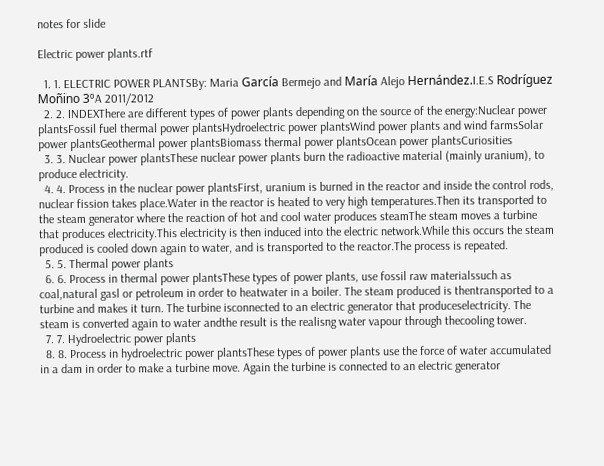notes for slide

Electric power plants.rtf

  1. 1. ELECTRIC POWER PLANTSBy: Maria García Bermejo and María Alejo Hernández.I.E.S Rodríguez Moñino 3ºA 2011/2012
  2. 2. INDEXThere are different types of power plants depending on the source of the energy:Nuclear power plantsFossil fuel thermal power plantsHydroelectric power plantsWind power plants and wind farmsSolar power plantsGeothermal power plantsBiomass thermal power plantsOcean power plantsCuriosities
  3. 3. Nuclear power plantsThese nuclear power plants burn the radioactive material (mainly uranium), to produce electricity.
  4. 4. Process in the nuclear power plantsFirst, uranium is burned in the reactor and inside the control rods, nuclear fission takes place.Water in the reactor is heated to very high temperatures.Then its transported to the steam generator where the reaction of hot and cool water produces steamThe steam moves a turbine that produces electricity.This electricity is then induced into the electric network.While this occurs the steam produced is cooled down again to water, and is transported to the reactor.The process is repeated.
  5. 5. Thermal power plants
  6. 6. Process in thermal power plantsThese types of power plants, use fossil raw materialssuch as coal,natural gasl or petroleum in order to heatwater in a boiler. The steam produced is thentransported to a turbine and makes it turn. The turbine isconnected to an electric generator that produceselectricity. The steam is converted again to water andthe result is the realisng water vapour through thecooling tower.
  7. 7. Hydroelectric power plants
  8. 8. Process in hydroelectric power plantsThese types of power plants use the force of water accumulated in a dam in order to make a turbine move. Again the turbine is connected to an electric generator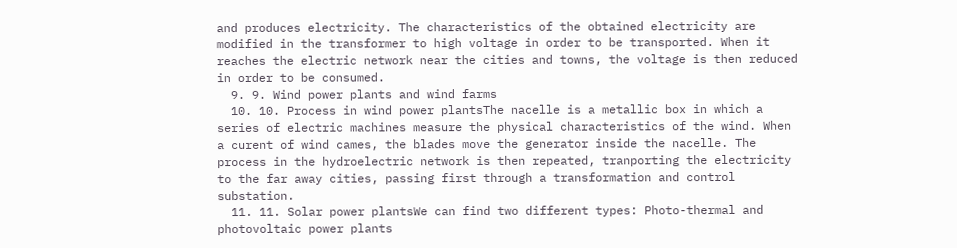and produces electricity. The characteristics of the obtained electricity are modified in the transformer to high voltage in order to be transported. When it reaches the electric network near the cities and towns, the voltage is then reduced in order to be consumed.
  9. 9. Wind power plants and wind farms
  10. 10. Process in wind power plantsThe nacelle is a metallic box in which a series of electric machines measure the physical characteristics of the wind. When a curent of wind cames, the blades move the generator inside the nacelle. The process in the hydroelectric network is then repeated, tranporting the electricity to the far away cities, passing first through a transformation and control substation.
  11. 11. Solar power plantsWe can find two different types: Photo-thermal and photovoltaic power plants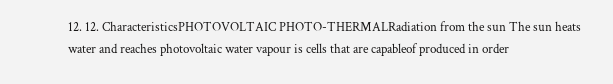12. 12. CharacteristicsPHOTOVOLTAIC PHOTO-THERMALRadiation from the sun The sun heats water and reaches photovoltaic water vapour is cells that are capableof produced in order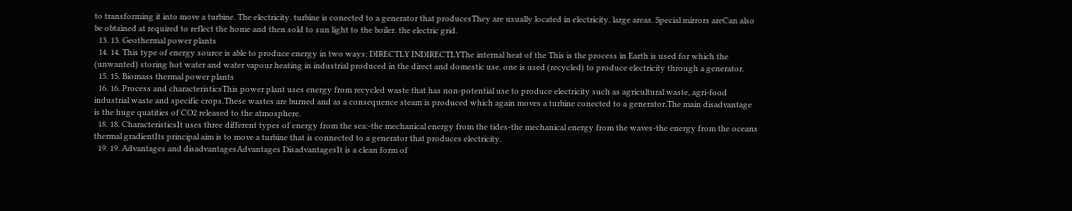to transforming it into move a turbine. The electricity. turbine is conected to a generator that producesThey are usually located in electricity. large areas. Special mirrors areCan also be obtained at required to reflect the home and then sold to sun light to the boiler. the electric grid.
  13. 13. Geothermal power plants
  14. 14. This type of energy source is able to produce energy in two ways: DIRECTLY INDIRECTLYThe internal heat of the This is the process in Earth is used for which the (unwanted) storing hot water and water vapour heating in industrial produced in the direct and domestic use. one is used (recycled) to produce electricity through a generator.
  15. 15. Biomass thermal power plants
  16. 16. Process and characteristicsThis power plant uses energy from recycled waste that has non-potential use to produce electricity such as agricultural waste, agri-food industrial waste and specific crops.These wastes are burned and as a consequence steam is produced which again moves a turbine conected to a generator.The main disadvantage is the huge quatities of CO2 released to the atmosphere.
  18. 18. CharacteristicsIt uses three different types of energy from the sea:-the mechanical energy from the tides-the mechanical energy from the waves-the energy from the oceans thermal gradientIts principal aim is to move a turbine that is connected to a generator that produces electricity.
  19. 19. Advantages and disadvantagesAdvantages DisadvantagesIt is a clean form of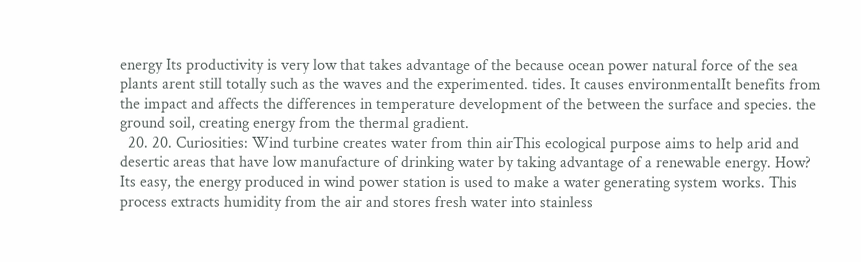energy Its productivity is very low that takes advantage of the because ocean power natural force of the sea plants arent still totally such as the waves and the experimented. tides. It causes environmentalIt benefits from the impact and affects the differences in temperature development of the between the surface and species. the ground soil, creating energy from the thermal gradient.
  20. 20. Curiosities: Wind turbine creates water from thin airThis ecological purpose aims to help arid and desertic areas that have low manufacture of drinking water by taking advantage of a renewable energy. How? Its easy, the energy produced in wind power station is used to make a water generating system works. This process extracts humidity from the air and stores fresh water into stainless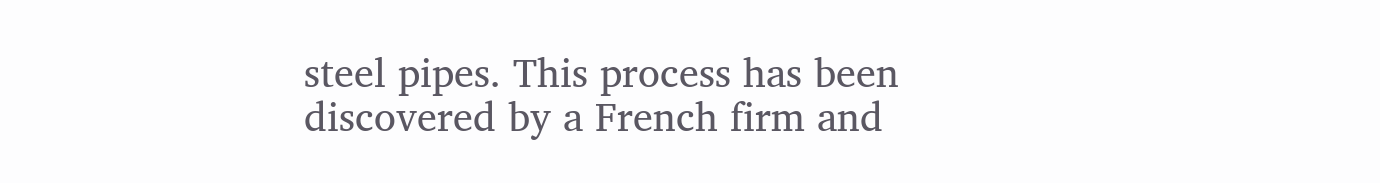steel pipes. This process has been discovered by a French firm and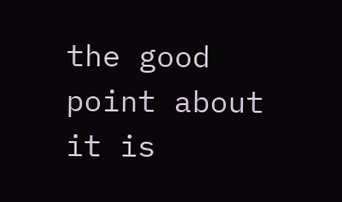the good point about it is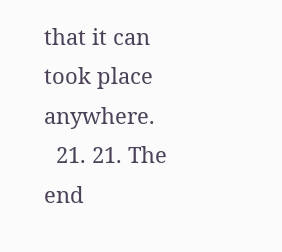that it can took place anywhere.
  21. 21. The end